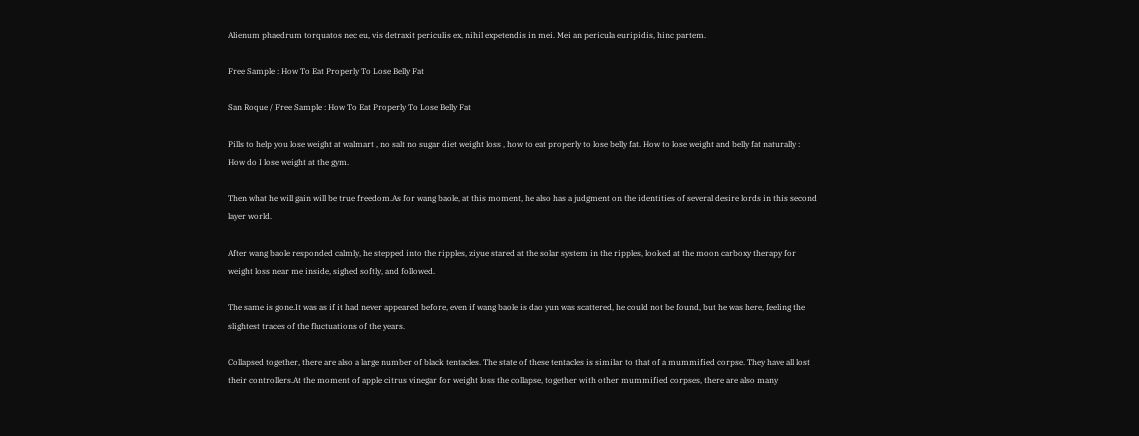Alienum phaedrum torquatos nec eu, vis detraxit periculis ex, nihil expetendis in mei. Mei an pericula euripidis, hinc partem.

Free Sample : How To Eat Properly To Lose Belly Fat

San Roque / Free Sample : How To Eat Properly To Lose Belly Fat

Pills to help you lose weight at walmart , no salt no sugar diet weight loss , how to eat properly to lose belly fat. How to lose weight and belly fat naturally : How do I lose weight at the gym.

Then what he will gain will be true freedom.As for wang baole, at this moment, he also has a judgment on the identities of several desire lords in this second layer world.

After wang baole responded calmly, he stepped into the ripples, ziyue stared at the solar system in the ripples, looked at the moon carboxy therapy for weight loss near me inside, sighed softly, and followed.

The same is gone.It was as if it had never appeared before, even if wang baole is dao yun was scattered, he could not be found, but he was here, feeling the slightest traces of the fluctuations of the years.

Collapsed together, there are also a large number of black tentacles. The state of these tentacles is similar to that of a mummified corpse. They have all lost their controllers.At the moment of apple citrus vinegar for weight loss the collapse, together with other mummified corpses, there are also many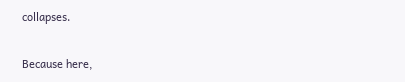collapses.

Because here,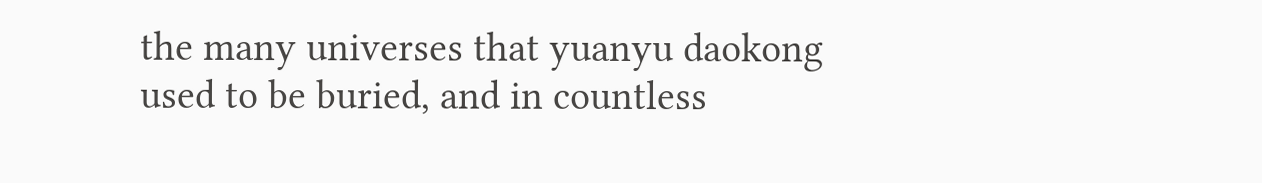the many universes that yuanyu daokong used to be buried, and in countless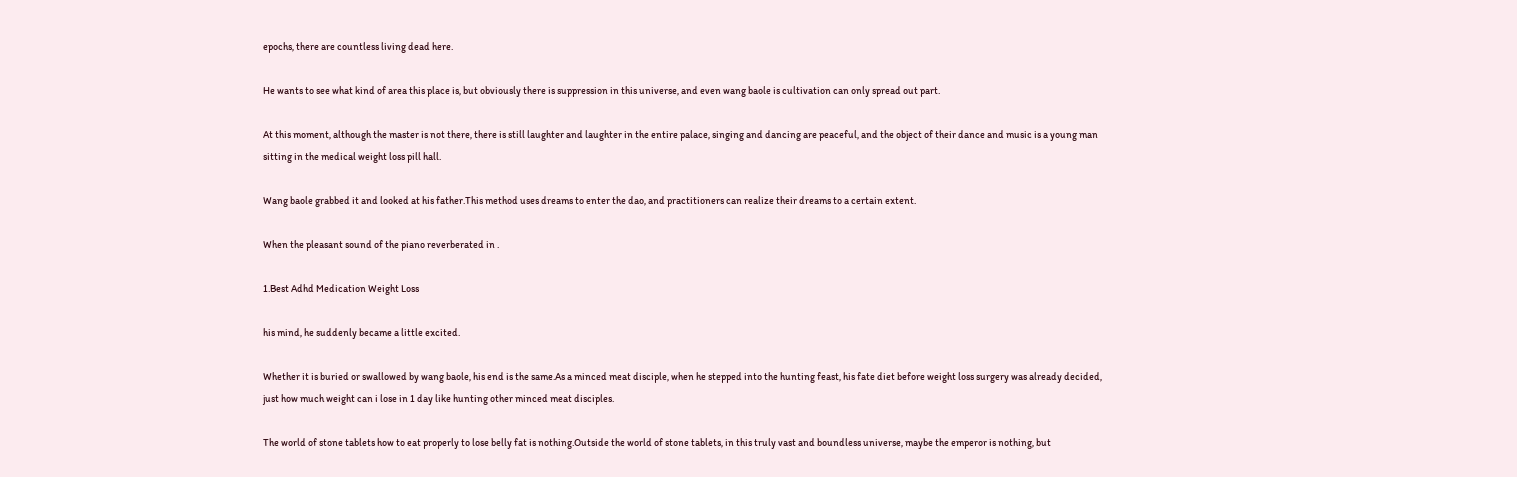epochs, there are countless living dead here.

He wants to see what kind of area this place is, but obviously there is suppression in this universe, and even wang baole is cultivation can only spread out part.

At this moment, although the master is not there, there is still laughter and laughter in the entire palace, singing and dancing are peaceful, and the object of their dance and music is a young man sitting in the medical weight loss pill hall.

Wang baole grabbed it and looked at his father.This method uses dreams to enter the dao, and practitioners can realize their dreams to a certain extent.

When the pleasant sound of the piano reverberated in .

1.Best Adhd Medication Weight Loss

his mind, he suddenly became a little excited.

Whether it is buried or swallowed by wang baole, his end is the same.As a minced meat disciple, when he stepped into the hunting feast, his fate diet before weight loss surgery was already decided, just how much weight can i lose in 1 day like hunting other minced meat disciples.

The world of stone tablets how to eat properly to lose belly fat is nothing.Outside the world of stone tablets, in this truly vast and boundless universe, maybe the emperor is nothing, but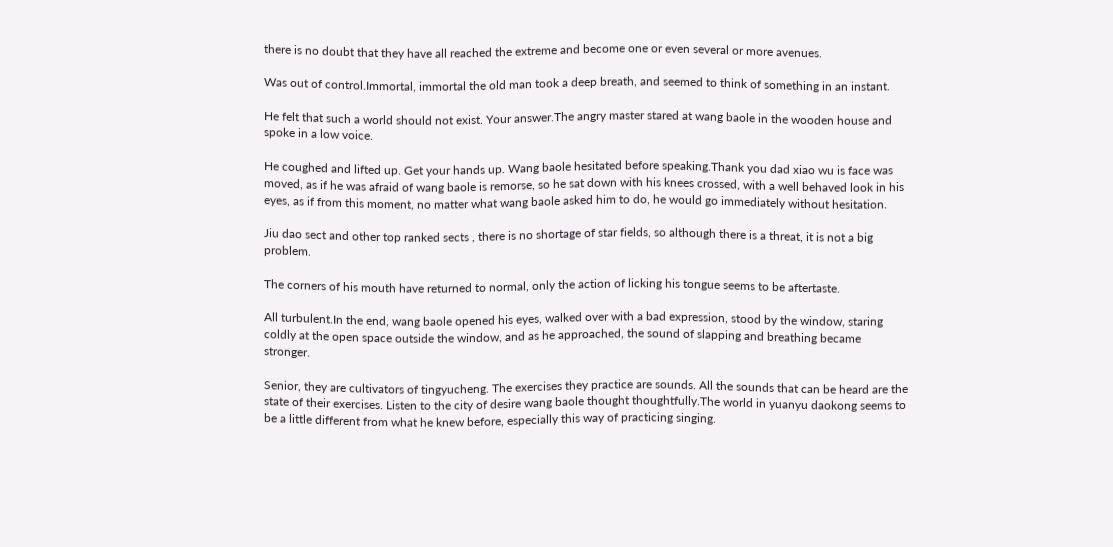there is no doubt that they have all reached the extreme and become one or even several or more avenues.

Was out of control.Immortal, immortal the old man took a deep breath, and seemed to think of something in an instant.

He felt that such a world should not exist. Your answer.The angry master stared at wang baole in the wooden house and spoke in a low voice.

He coughed and lifted up. Get your hands up. Wang baole hesitated before speaking.Thank you dad xiao wu is face was moved, as if he was afraid of wang baole is remorse, so he sat down with his knees crossed, with a well behaved look in his eyes, as if from this moment, no matter what wang baole asked him to do, he would go immediately without hesitation.

Jiu dao sect and other top ranked sects , there is no shortage of star fields, so although there is a threat, it is not a big problem.

The corners of his mouth have returned to normal, only the action of licking his tongue seems to be aftertaste.

All turbulent.In the end, wang baole opened his eyes, walked over with a bad expression, stood by the window, staring coldly at the open space outside the window, and as he approached, the sound of slapping and breathing became stronger.

Senior, they are cultivators of tingyucheng. The exercises they practice are sounds. All the sounds that can be heard are the state of their exercises. Listen to the city of desire wang baole thought thoughtfully.The world in yuanyu daokong seems to be a little different from what he knew before, especially this way of practicing singing.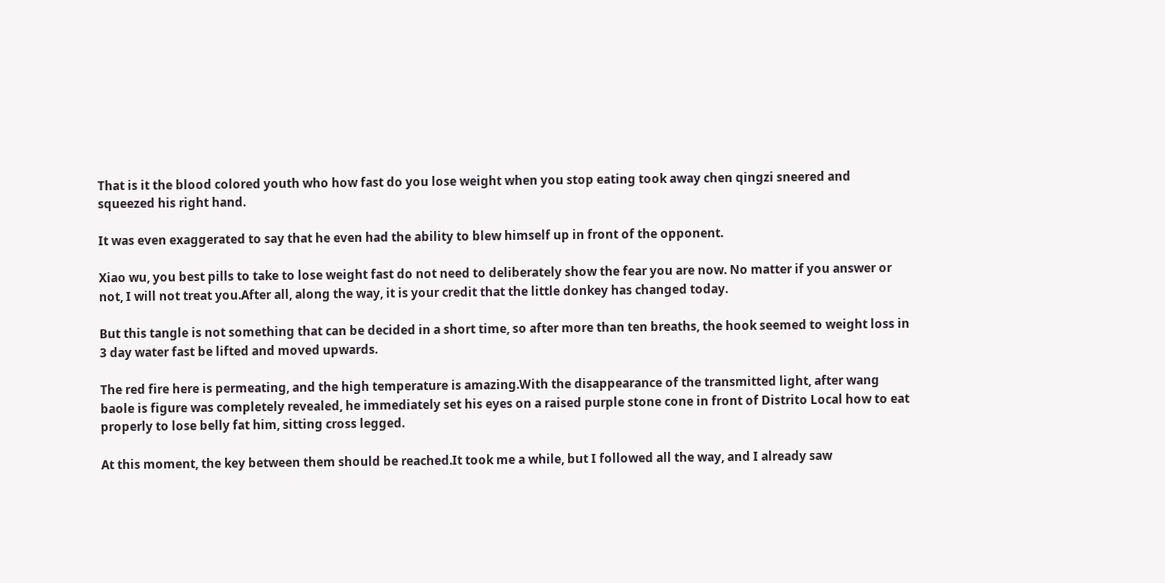That is it the blood colored youth who how fast do you lose weight when you stop eating took away chen qingzi sneered and squeezed his right hand.

It was even exaggerated to say that he even had the ability to blew himself up in front of the opponent.

Xiao wu, you best pills to take to lose weight fast do not need to deliberately show the fear you are now. No matter if you answer or not, I will not treat you.After all, along the way, it is your credit that the little donkey has changed today.

But this tangle is not something that can be decided in a short time, so after more than ten breaths, the hook seemed to weight loss in 3 day water fast be lifted and moved upwards.

The red fire here is permeating, and the high temperature is amazing.With the disappearance of the transmitted light, after wang baole is figure was completely revealed, he immediately set his eyes on a raised purple stone cone in front of Distrito Local how to eat properly to lose belly fat him, sitting cross legged.

At this moment, the key between them should be reached.It took me a while, but I followed all the way, and I already saw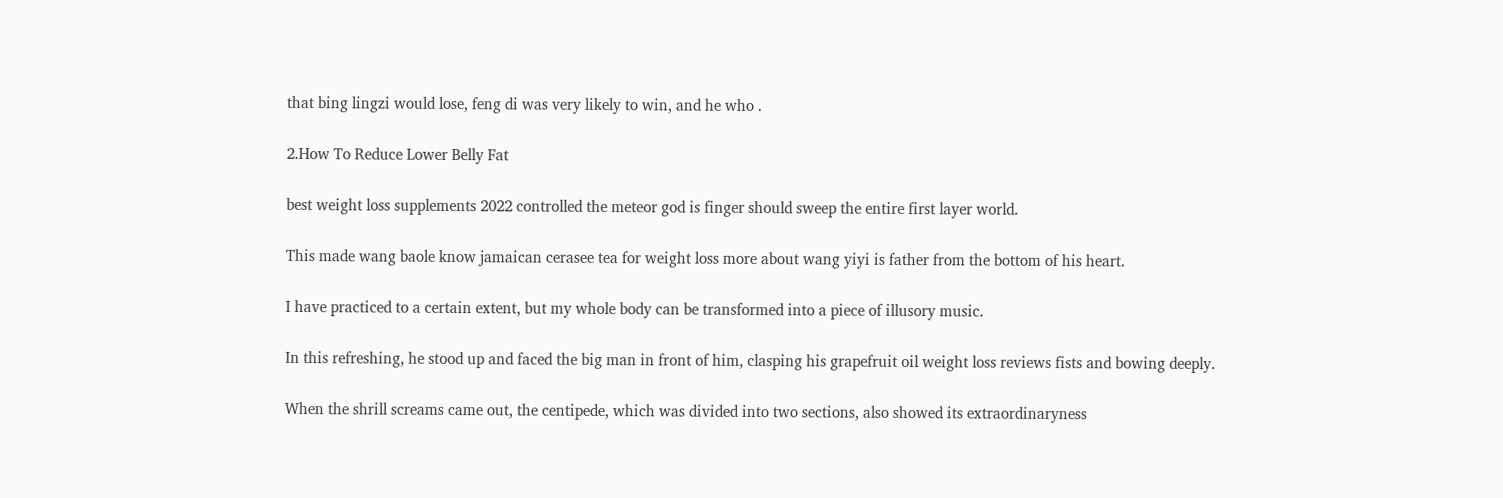that bing lingzi would lose, feng di was very likely to win, and he who .

2.How To Reduce Lower Belly Fat

best weight loss supplements 2022 controlled the meteor god is finger should sweep the entire first layer world.

This made wang baole know jamaican cerasee tea for weight loss more about wang yiyi is father from the bottom of his heart.

I have practiced to a certain extent, but my whole body can be transformed into a piece of illusory music.

In this refreshing, he stood up and faced the big man in front of him, clasping his grapefruit oil weight loss reviews fists and bowing deeply.

When the shrill screams came out, the centipede, which was divided into two sections, also showed its extraordinaryness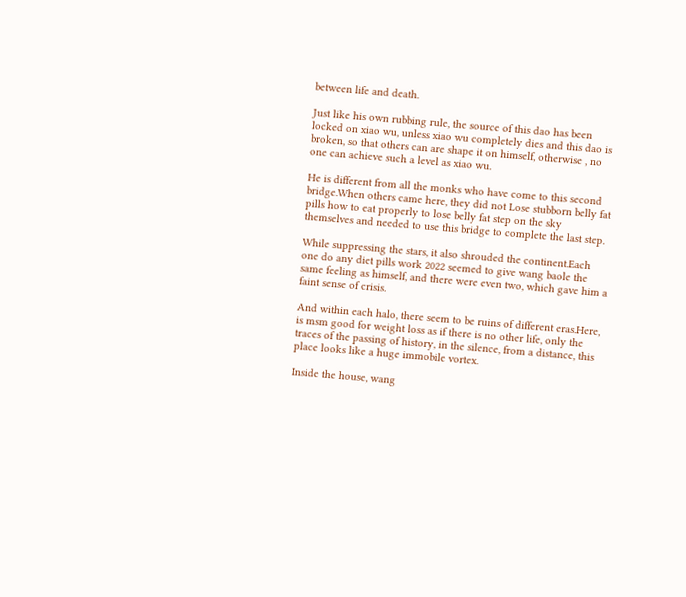between life and death.

Just like his own rubbing rule, the source of this dao has been locked on xiao wu, unless xiao wu completely dies and this dao is broken, so that others can are shape it on himself, otherwise , no one can achieve such a level as xiao wu.

He is different from all the monks who have come to this second bridge.When others came here, they did not Lose stubborn belly fat pills how to eat properly to lose belly fat step on the sky themselves and needed to use this bridge to complete the last step.

While suppressing the stars, it also shrouded the continent.Each one do any diet pills work 2022 seemed to give wang baole the same feeling as himself, and there were even two, which gave him a faint sense of crisis.

And within each halo, there seem to be ruins of different eras.Here, is msm good for weight loss as if there is no other life, only the traces of the passing of history, in the silence, from a distance, this place looks like a huge immobile vortex.

Inside the house, wang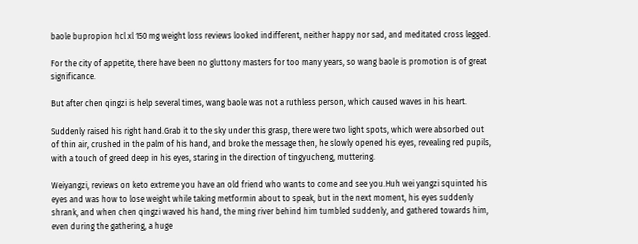baole bupropion hcl xl 150 mg weight loss reviews looked indifferent, neither happy nor sad, and meditated cross legged.

For the city of appetite, there have been no gluttony masters for too many years, so wang baole is promotion is of great significance.

But after chen qingzi is help several times, wang baole was not a ruthless person, which caused waves in his heart.

Suddenly raised his right hand.Grab it to the sky under this grasp, there were two light spots, which were absorbed out of thin air, crushed in the palm of his hand, and broke the message then, he slowly opened his eyes, revealing red pupils, with a touch of greed deep in his eyes, staring in the direction of tingyucheng, muttering.

Weiyangzi, reviews on keto extreme you have an old friend who wants to come and see you.Huh wei yangzi squinted his eyes and was how to lose weight while taking metformin about to speak, but in the next moment, his eyes suddenly shrank, and when chen qingzi waved his hand, the ming river behind him tumbled suddenly, and gathered towards him, even during the gathering, a huge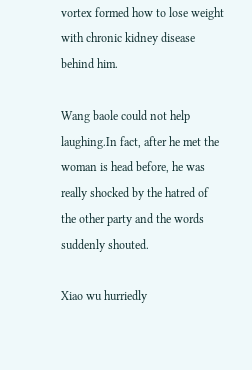vortex formed how to lose weight with chronic kidney disease behind him.

Wang baole could not help laughing.In fact, after he met the woman is head before, he was really shocked by the hatred of the other party and the words suddenly shouted.

Xiao wu hurriedly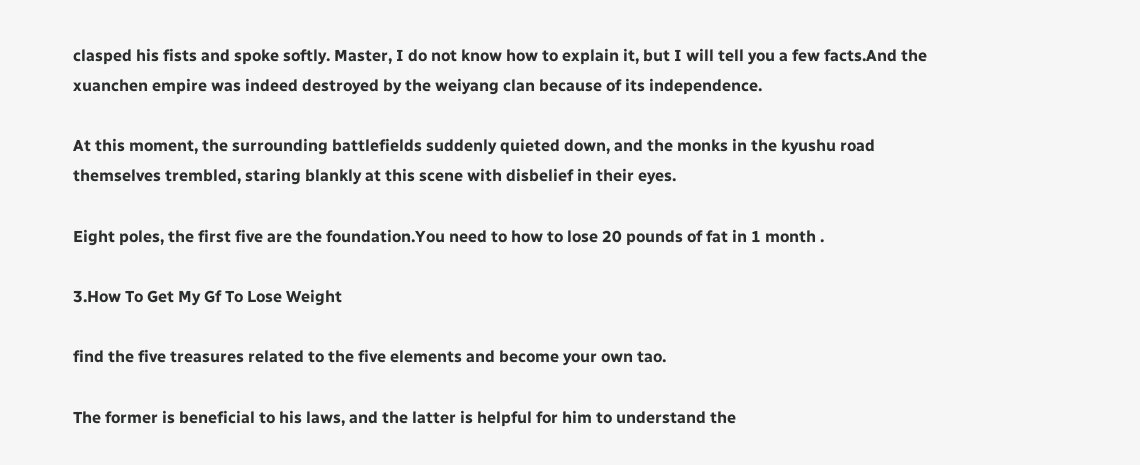clasped his fists and spoke softly. Master, I do not know how to explain it, but I will tell you a few facts.And the xuanchen empire was indeed destroyed by the weiyang clan because of its independence.

At this moment, the surrounding battlefields suddenly quieted down, and the monks in the kyushu road themselves trembled, staring blankly at this scene with disbelief in their eyes.

Eight poles, the first five are the foundation.You need to how to lose 20 pounds of fat in 1 month .

3.How To Get My Gf To Lose Weight

find the five treasures related to the five elements and become your own tao.

The former is beneficial to his laws, and the latter is helpful for him to understand the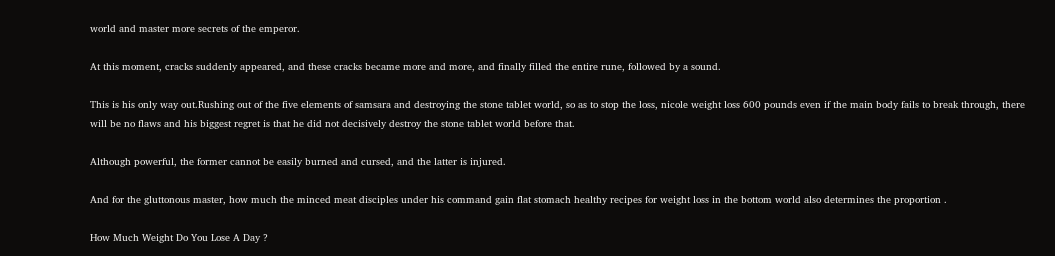world and master more secrets of the emperor.

At this moment, cracks suddenly appeared, and these cracks became more and more, and finally filled the entire rune, followed by a sound.

This is his only way out.Rushing out of the five elements of samsara and destroying the stone tablet world, so as to stop the loss, nicole weight loss 600 pounds even if the main body fails to break through, there will be no flaws and his biggest regret is that he did not decisively destroy the stone tablet world before that.

Although powerful, the former cannot be easily burned and cursed, and the latter is injured.

And for the gluttonous master, how much the minced meat disciples under his command gain flat stomach healthy recipes for weight loss in the bottom world also determines the proportion .

How Much Weight Do You Lose A Day ?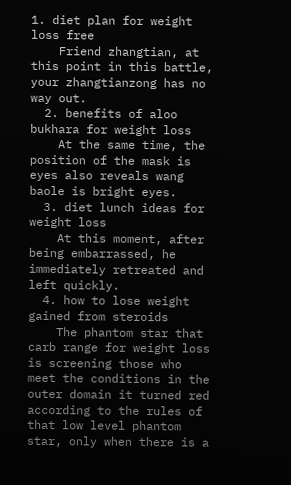1. diet plan for weight loss free
    Friend zhangtian, at this point in this battle, your zhangtianzong has no way out.
  2. benefits of aloo bukhara for weight loss
    At the same time, the position of the mask is eyes also reveals wang baole is bright eyes.
  3. diet lunch ideas for weight loss
    At this moment, after being embarrassed, he immediately retreated and left quickly.
  4. how to lose weight gained from steroids
    The phantom star that carb range for weight loss is screening those who meet the conditions in the outer domain it turned red according to the rules of that low level phantom star, only when there is a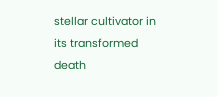stellar cultivator in its transformed death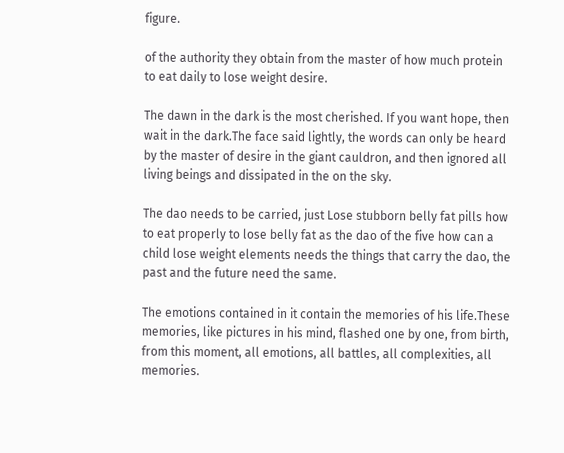figure.

of the authority they obtain from the master of how much protein to eat daily to lose weight desire.

The dawn in the dark is the most cherished. If you want hope, then wait in the dark.The face said lightly, the words can only be heard by the master of desire in the giant cauldron, and then ignored all living beings and dissipated in the on the sky.

The dao needs to be carried, just Lose stubborn belly fat pills how to eat properly to lose belly fat as the dao of the five how can a child lose weight elements needs the things that carry the dao, the past and the future need the same.

The emotions contained in it contain the memories of his life.These memories, like pictures in his mind, flashed one by one, from birth, from this moment, all emotions, all battles, all complexities, all memories.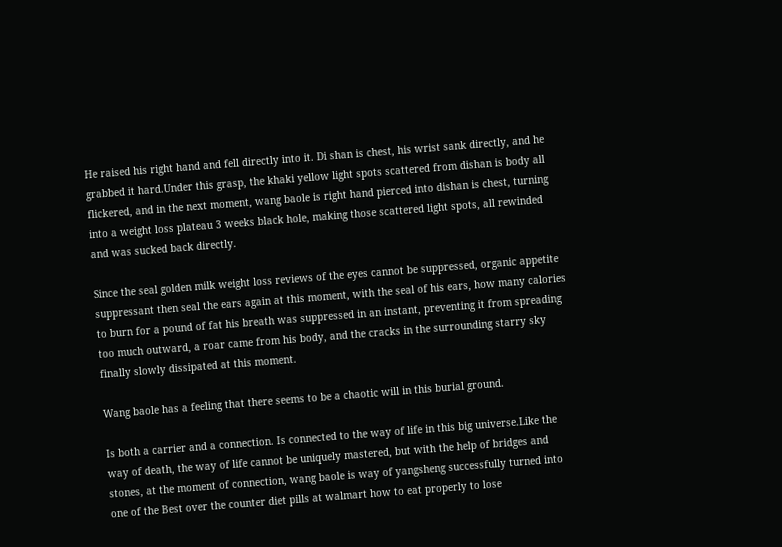He raised his right hand and fell directly into it. Di shan is chest, his wrist sank directly, and he grabbed it hard.Under this grasp, the khaki yellow light spots scattered from dishan is body all flickered, and in the next moment, wang baole is right hand pierced into dishan is chest, turning into a weight loss plateau 3 weeks black hole, making those scattered light spots, all rewinded and was sucked back directly.

Since the seal golden milk weight loss reviews of the eyes cannot be suppressed, organic appetite suppressant then seal the ears again at this moment, with the seal of his ears, how many calories to burn for a pound of fat his breath was suppressed in an instant, preventing it from spreading too much outward, a roar came from his body, and the cracks in the surrounding starry sky finally slowly dissipated at this moment.

Wang baole has a feeling that there seems to be a chaotic will in this burial ground.

Is both a carrier and a connection. Is connected to the way of life in this big universe.Like the way of death, the way of life cannot be uniquely mastered, but with the help of bridges and stones, at the moment of connection, wang baole is way of yangsheng successfully turned into one of the Best over the counter diet pills at walmart how to eat properly to lose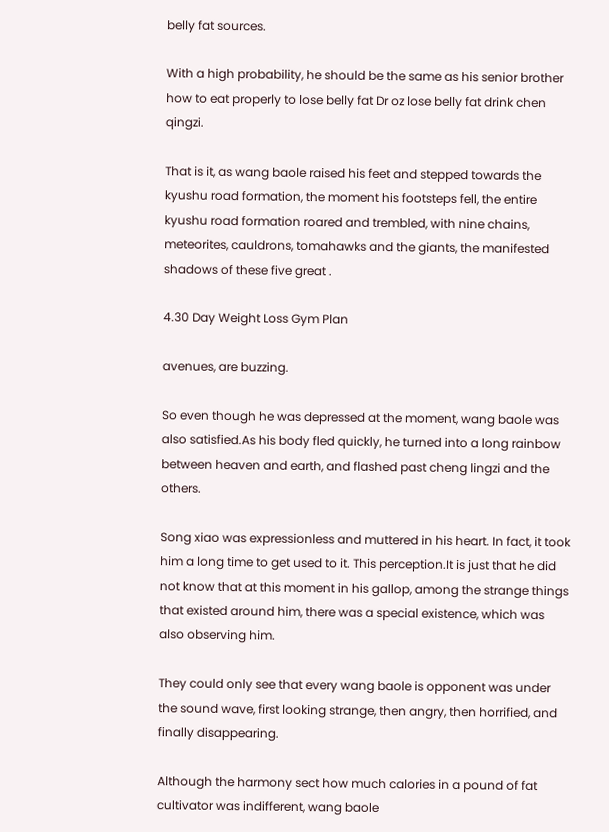belly fat sources.

With a high probability, he should be the same as his senior brother how to eat properly to lose belly fat Dr oz lose belly fat drink chen qingzi.

That is it, as wang baole raised his feet and stepped towards the kyushu road formation, the moment his footsteps fell, the entire kyushu road formation roared and trembled, with nine chains, meteorites, cauldrons, tomahawks and the giants, the manifested shadows of these five great .

4.30 Day Weight Loss Gym Plan

avenues, are buzzing.

So even though he was depressed at the moment, wang baole was also satisfied.As his body fled quickly, he turned into a long rainbow between heaven and earth, and flashed past cheng lingzi and the others.

Song xiao was expressionless and muttered in his heart. In fact, it took him a long time to get used to it. This perception.It is just that he did not know that at this moment in his gallop, among the strange things that existed around him, there was a special existence, which was also observing him.

They could only see that every wang baole is opponent was under the sound wave, first looking strange, then angry, then horrified, and finally disappearing.

Although the harmony sect how much calories in a pound of fat cultivator was indifferent, wang baole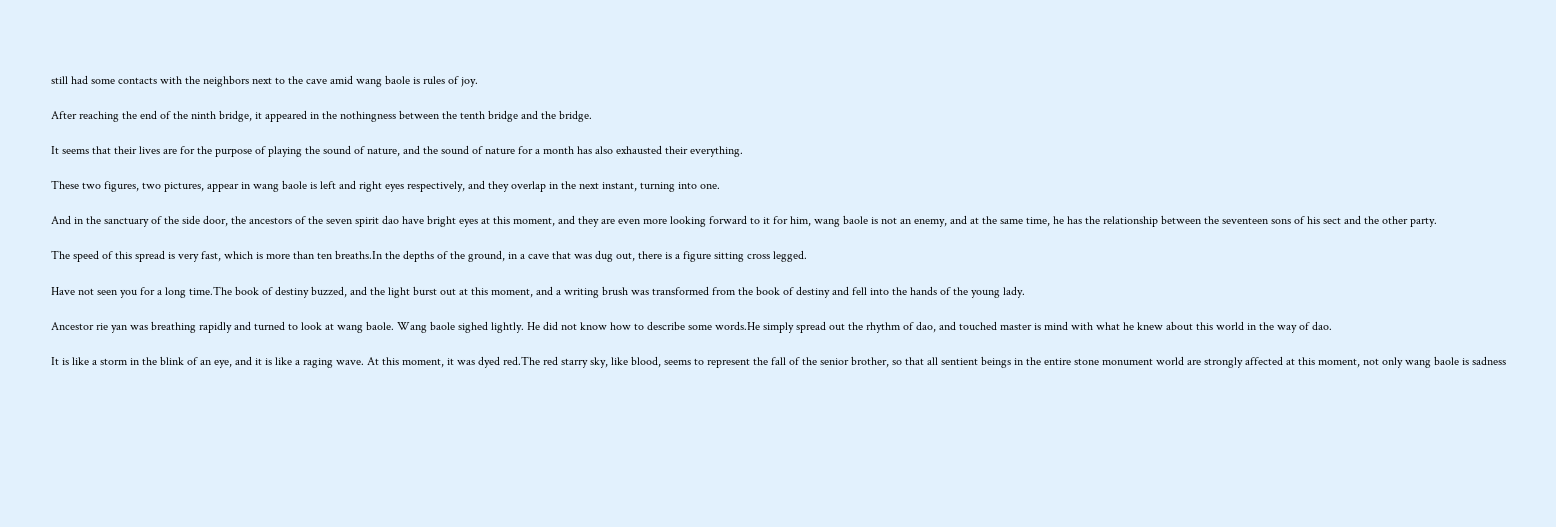still had some contacts with the neighbors next to the cave amid wang baole is rules of joy.

After reaching the end of the ninth bridge, it appeared in the nothingness between the tenth bridge and the bridge.

It seems that their lives are for the purpose of playing the sound of nature, and the sound of nature for a month has also exhausted their everything.

These two figures, two pictures, appear in wang baole is left and right eyes respectively, and they overlap in the next instant, turning into one.

And in the sanctuary of the side door, the ancestors of the seven spirit dao have bright eyes at this moment, and they are even more looking forward to it for him, wang baole is not an enemy, and at the same time, he has the relationship between the seventeen sons of his sect and the other party.

The speed of this spread is very fast, which is more than ten breaths.In the depths of the ground, in a cave that was dug out, there is a figure sitting cross legged.

Have not seen you for a long time.The book of destiny buzzed, and the light burst out at this moment, and a writing brush was transformed from the book of destiny and fell into the hands of the young lady.

Ancestor rie yan was breathing rapidly and turned to look at wang baole. Wang baole sighed lightly. He did not know how to describe some words.He simply spread out the rhythm of dao, and touched master is mind with what he knew about this world in the way of dao.

It is like a storm in the blink of an eye, and it is like a raging wave. At this moment, it was dyed red.The red starry sky, like blood, seems to represent the fall of the senior brother, so that all sentient beings in the entire stone monument world are strongly affected at this moment, not only wang baole is sadness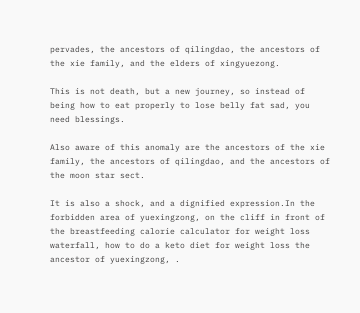pervades, the ancestors of qilingdao, the ancestors of the xie family, and the elders of xingyuezong.

This is not death, but a new journey, so instead of being how to eat properly to lose belly fat sad, you need blessings.

Also aware of this anomaly are the ancestors of the xie family, the ancestors of qilingdao, and the ancestors of the moon star sect.

It is also a shock, and a dignified expression.In the forbidden area of yuexingzong, on the cliff in front of the breastfeeding calorie calculator for weight loss waterfall, how to do a keto diet for weight loss the ancestor of yuexingzong, .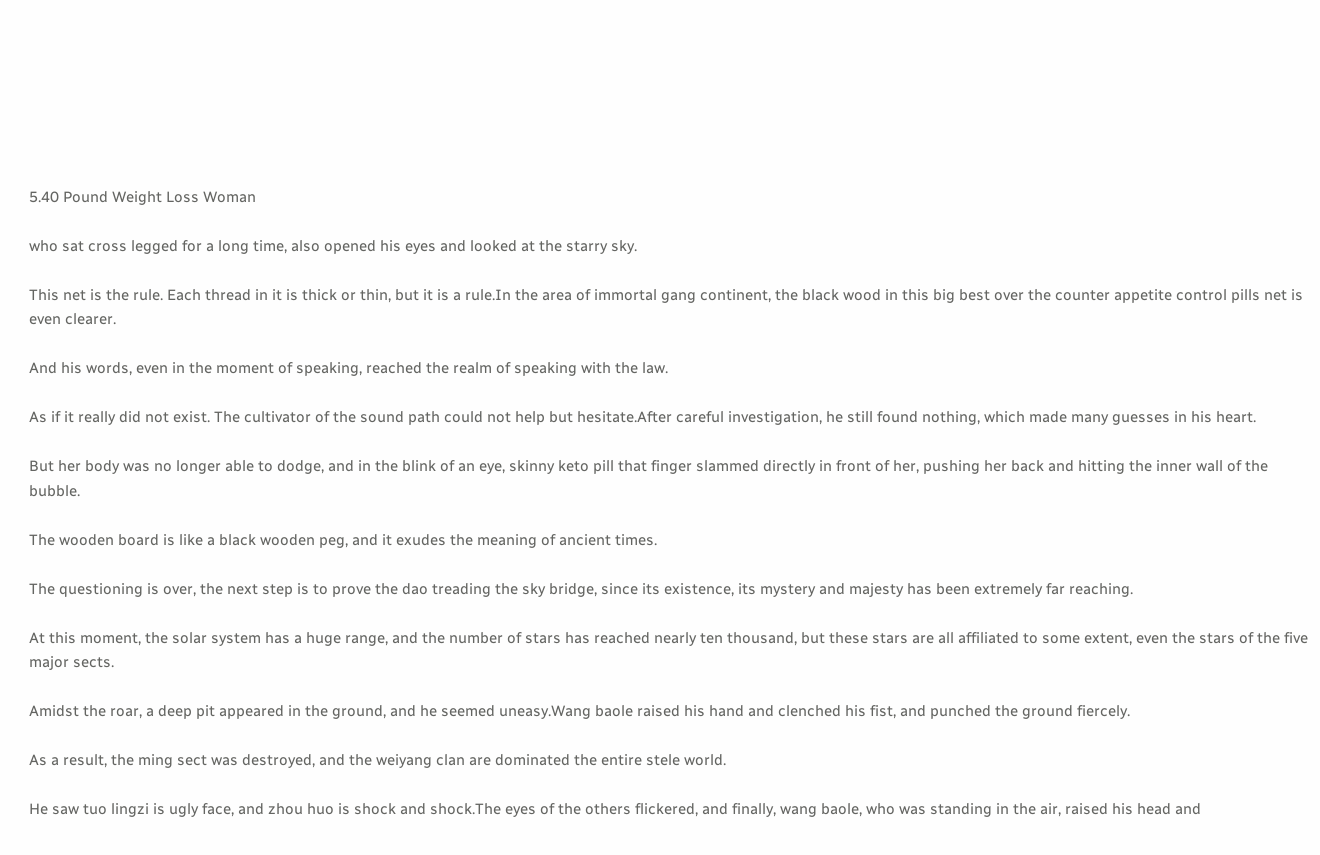5.40 Pound Weight Loss Woman

who sat cross legged for a long time, also opened his eyes and looked at the starry sky.

This net is the rule. Each thread in it is thick or thin, but it is a rule.In the area of immortal gang continent, the black wood in this big best over the counter appetite control pills net is even clearer.

And his words, even in the moment of speaking, reached the realm of speaking with the law.

As if it really did not exist. The cultivator of the sound path could not help but hesitate.After careful investigation, he still found nothing, which made many guesses in his heart.

But her body was no longer able to dodge, and in the blink of an eye, skinny keto pill that finger slammed directly in front of her, pushing her back and hitting the inner wall of the bubble.

The wooden board is like a black wooden peg, and it exudes the meaning of ancient times.

The questioning is over, the next step is to prove the dao treading the sky bridge, since its existence, its mystery and majesty has been extremely far reaching.

At this moment, the solar system has a huge range, and the number of stars has reached nearly ten thousand, but these stars are all affiliated to some extent, even the stars of the five major sects.

Amidst the roar, a deep pit appeared in the ground, and he seemed uneasy.Wang baole raised his hand and clenched his fist, and punched the ground fiercely.

As a result, the ming sect was destroyed, and the weiyang clan are dominated the entire stele world.

He saw tuo lingzi is ugly face, and zhou huo is shock and shock.The eyes of the others flickered, and finally, wang baole, who was standing in the air, raised his head and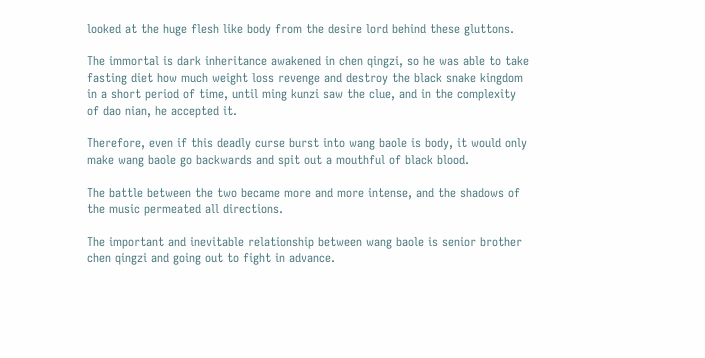looked at the huge flesh like body from the desire lord behind these gluttons.

The immortal is dark inheritance awakened in chen qingzi, so he was able to take fasting diet how much weight loss revenge and destroy the black snake kingdom in a short period of time, until ming kunzi saw the clue, and in the complexity of dao nian, he accepted it.

Therefore, even if this deadly curse burst into wang baole is body, it would only make wang baole go backwards and spit out a mouthful of black blood.

The battle between the two became more and more intense, and the shadows of the music permeated all directions.

The important and inevitable relationship between wang baole is senior brother chen qingzi and going out to fight in advance.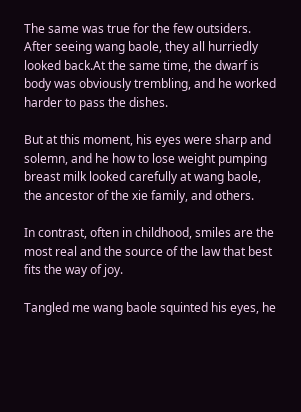The same was true for the few outsiders. After seeing wang baole, they all hurriedly looked back.At the same time, the dwarf is body was obviously trembling, and he worked harder to pass the dishes.

But at this moment, his eyes were sharp and solemn, and he how to lose weight pumping breast milk looked carefully at wang baole, the ancestor of the xie family, and others.

In contrast, often in childhood, smiles are the most real and the source of the law that best fits the way of joy.

Tangled me wang baole squinted his eyes, he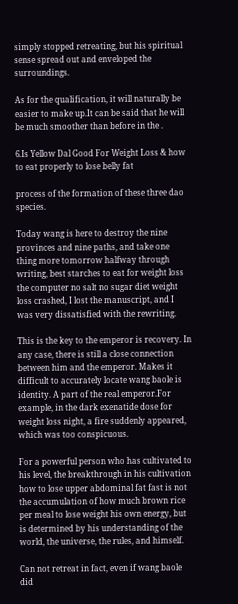simply stopped retreating, but his spiritual sense spread out and enveloped the surroundings.

As for the qualification, it will naturally be easier to make up.It can be said that he will be much smoother than before in the .

6.Is Yellow Dal Good For Weight Loss & how to eat properly to lose belly fat

process of the formation of these three dao species.

Today wang is here to destroy the nine provinces and nine paths, and take one thing more tomorrow halfway through writing, best starches to eat for weight loss the computer no salt no sugar diet weight loss crashed, I lost the manuscript, and I was very dissatisfied with the rewriting.

This is the key to the emperor is recovery. In any case, there is still a close connection between him and the emperor. Makes it difficult to accurately locate wang baole is identity. A part of the real emperor.For example, in the dark exenatide dose for weight loss night, a fire suddenly appeared, which was too conspicuous.

For a powerful person who has cultivated to his level, the breakthrough in his cultivation how to lose upper abdominal fat fast is not the accumulation of how much brown rice per meal to lose weight his own energy, but is determined by his understanding of the world, the universe, the rules, and himself.

Can not retreat in fact, even if wang baole did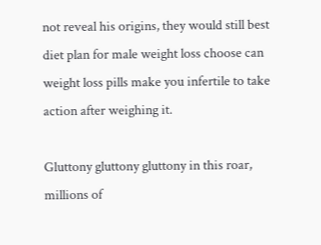not reveal his origins, they would still best diet plan for male weight loss choose can weight loss pills make you infertile to take action after weighing it.

Gluttony gluttony gluttony in this roar, millions of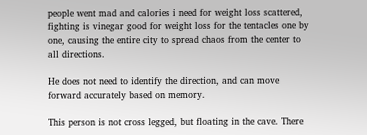people went mad and calories i need for weight loss scattered, fighting is vinegar good for weight loss for the tentacles one by one, causing the entire city to spread chaos from the center to all directions.

He does not need to identify the direction, and can move forward accurately based on memory.

This person is not cross legged, but floating in the cave. There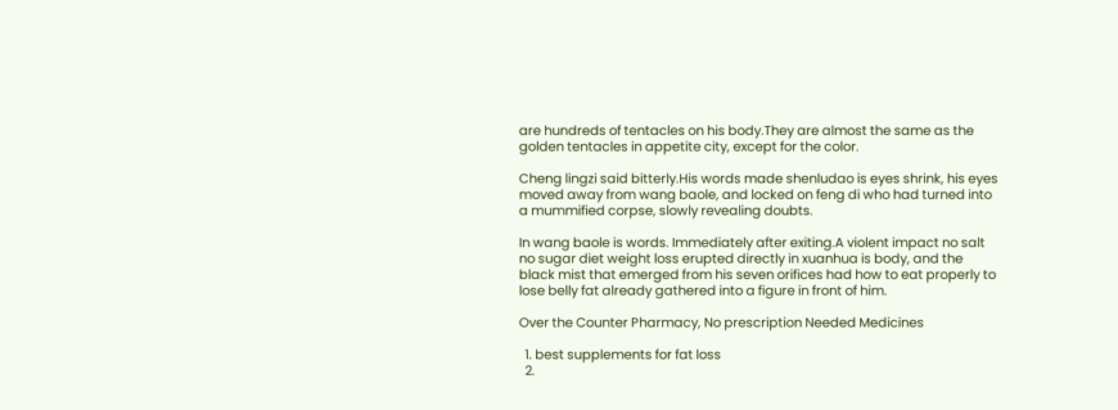are hundreds of tentacles on his body.They are almost the same as the golden tentacles in appetite city, except for the color.

Cheng lingzi said bitterly.His words made shenludao is eyes shrink, his eyes moved away from wang baole, and locked on feng di who had turned into a mummified corpse, slowly revealing doubts.

In wang baole is words. Immediately after exiting.A violent impact no salt no sugar diet weight loss erupted directly in xuanhua is body, and the black mist that emerged from his seven orifices had how to eat properly to lose belly fat already gathered into a figure in front of him.

Over the Counter Pharmacy, No prescription Needed Medicines

  1. best supplements for fat loss
  2.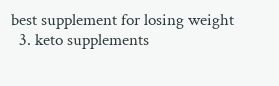best supplement for losing weight
  3. keto supplements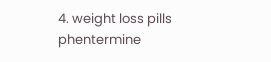4. weight loss pills phentermine